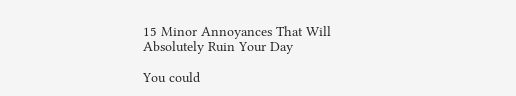15 Minor Annoyances That Will Absolutely Ruin Your Day

You could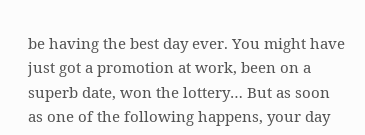be having the best day ever. You might have just got a promotion at work, been on a superb date, won the lottery… But as soon as one of the following happens, your day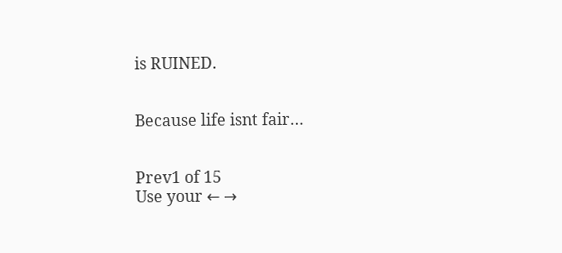is RUINED.


Because life isnt fair…


Prev1 of 15
Use your ← →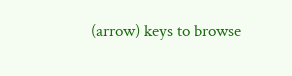(arrow) keys to browse